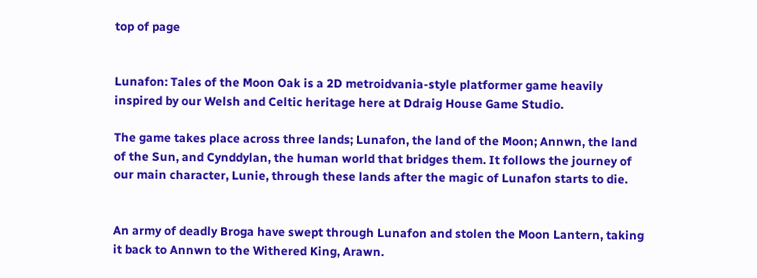top of page


Lunafon: Tales of the Moon Oak is a 2D metroidvania-style platformer game heavily inspired by our Welsh and Celtic heritage here at Ddraig House Game Studio.

The game takes place across three lands; Lunafon, the land of the Moon; Annwn, the land of the Sun, and Cynddylan, the human world that bridges them. It follows the journey of our main character, Lunie, through these lands after the magic of Lunafon starts to die.


An army of deadly Broga have swept through Lunafon and stolen the Moon Lantern, taking it back to Annwn to the Withered King, Arawn.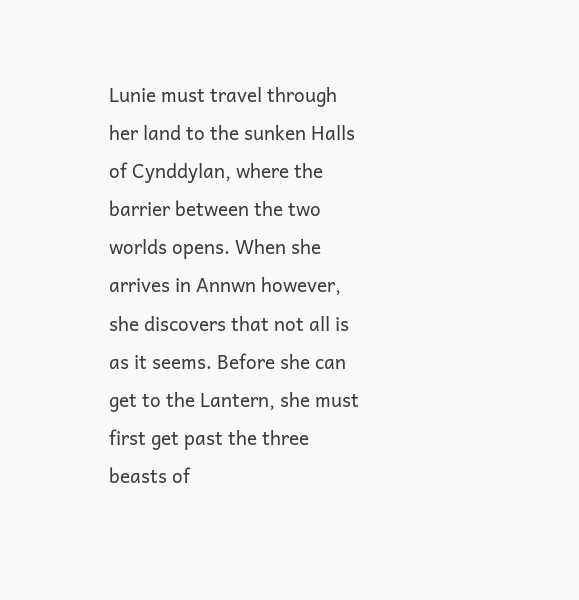Lunie must travel through her land to the sunken Halls of Cynddylan, where the barrier between the two worlds opens. When she arrives in Annwn however, she discovers that not all is as it seems. Before she can get to the Lantern, she must first get past the three beasts of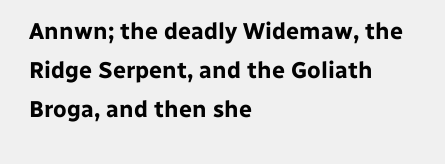Annwn; the deadly Widemaw, the Ridge Serpent, and the Goliath Broga, and then she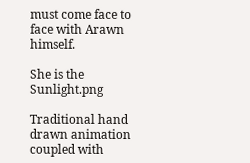must come face to face with Arawn himself.

She is the Sunlight.png

Traditional hand drawn animation coupled with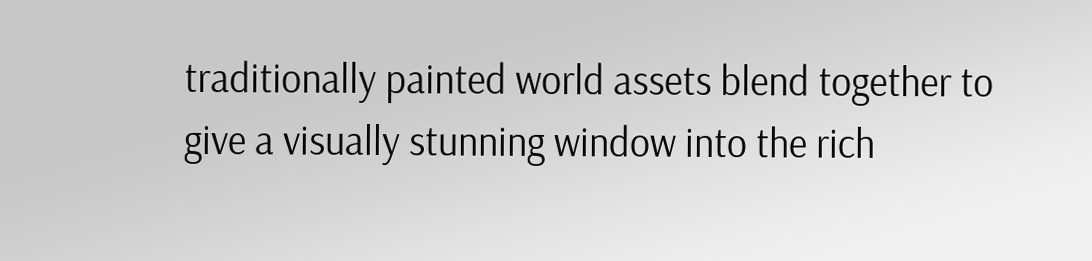traditionally painted world assets blend together to give a visually stunning window into the rich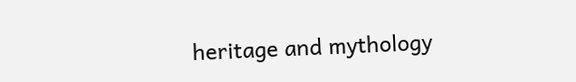heritage and mythology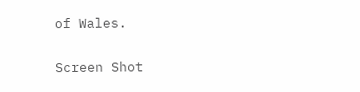of Wales.

Screen Shot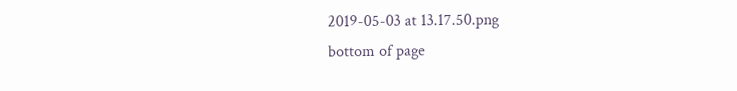2019-05-03 at 13.17.50.png
bottom of page